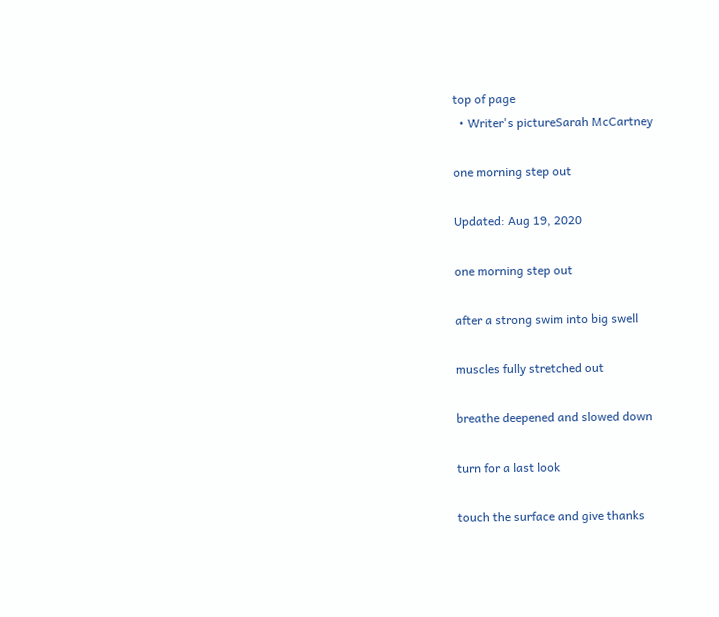top of page
  • Writer's pictureSarah McCartney

one morning step out

Updated: Aug 19, 2020

one morning step out

after a strong swim into big swell

muscles fully stretched out

breathe deepened and slowed down

turn for a last look

touch the surface and give thanks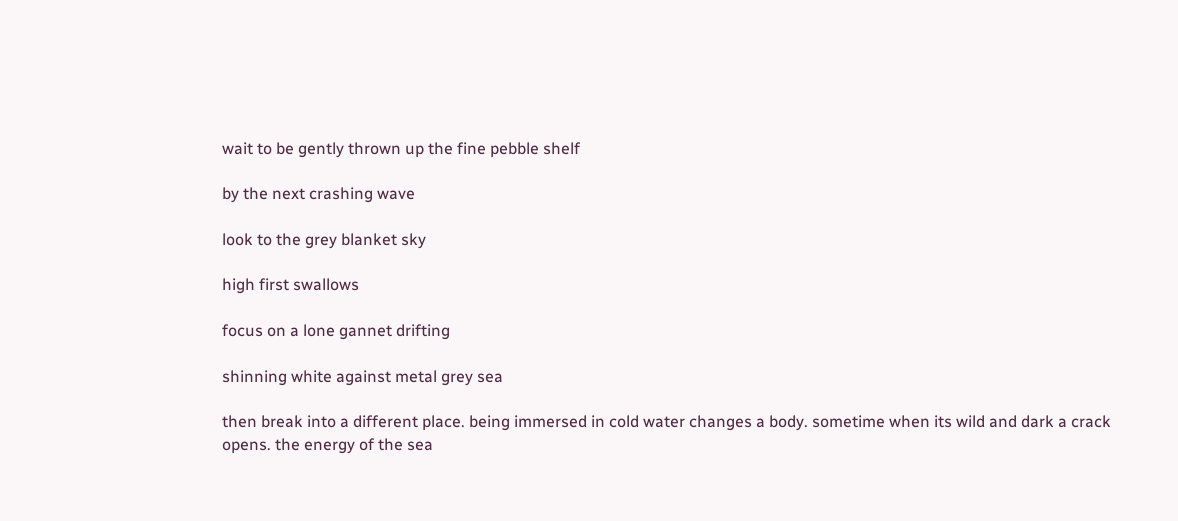wait to be gently thrown up the fine pebble shelf

by the next crashing wave

look to the grey blanket sky

high first swallows

focus on a lone gannet drifting

shinning white against metal grey sea

then break into a different place. being immersed in cold water changes a body. sometime when its wild and dark a crack opens. the energy of the sea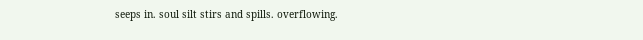seeps in. soul silt stirs and spills. overflowing.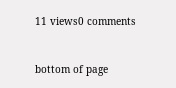11 views0 comments


bottom of page